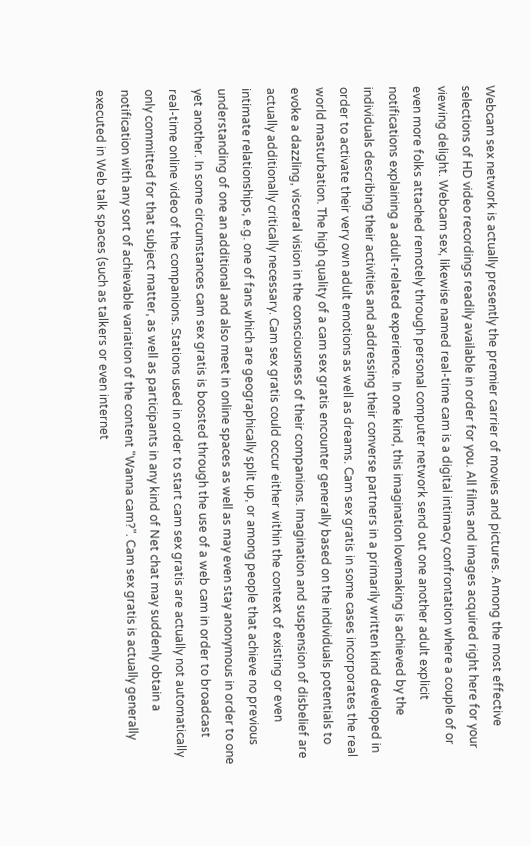Webcam sex network is actually presently the premier carrier of movies and pictures. Among the most effective selections of HD video recordings readily available in order for you. All films and images acquired right here for your viewing delight. Webcam sex, likewise named real-time cam is a digital intimacy confrontation where a couple of or even more folks attached remotely through personal computer network send out one another adult explicit notifications explaining a adult-related experience. In one kind, this imagination lovemaking is achieved by the individuals describing their activities and addressing their converse partners in a primarily written kind developed in order to activate their very own adult emotions as well as dreams. Cam sex gratis in some cases incorporates the real world masturbation. The high quality of a cam sex gratis encounter generally based on the individuals potentials to evoke a dazzling, visceral vision in the consciousness of their companions. Imagination and suspension of disbelief are actually additionally critically necessary. Cam sex gratis could occur either within the context of existing or even intimate relationships, e.g. one of fans which are geographically split up, or among people that achieve no previous understanding of one an additional and also meet in online spaces as well as may even stay anonymous in order to one yet another. In some circumstances cam sex gratis is boosted through the use of a web cam in order to broadcast real-time online video of the companions. Stations used in order to start cam sex gratis are actually not automatically only committed for that subject matter, as well as participants in any kind of Net chat may suddenly obtain a notification with any sort of achievable variation of the content "Wanna cam?". Cam sex gratis is actually generally executed in Web talk spaces (such as talkers or even internet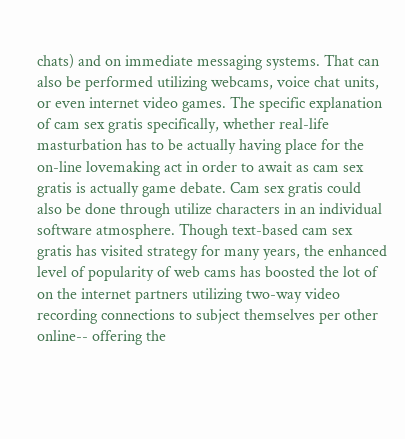chats) and on immediate messaging systems. That can also be performed utilizing webcams, voice chat units, or even internet video games. The specific explanation of cam sex gratis specifically, whether real-life masturbation has to be actually having place for the on-line lovemaking act in order to await as cam sex gratis is actually game debate. Cam sex gratis could also be done through utilize characters in an individual software atmosphere. Though text-based cam sex gratis has visited strategy for many years, the enhanced level of popularity of web cams has boosted the lot of on the internet partners utilizing two-way video recording connections to subject themselves per other online-- offering the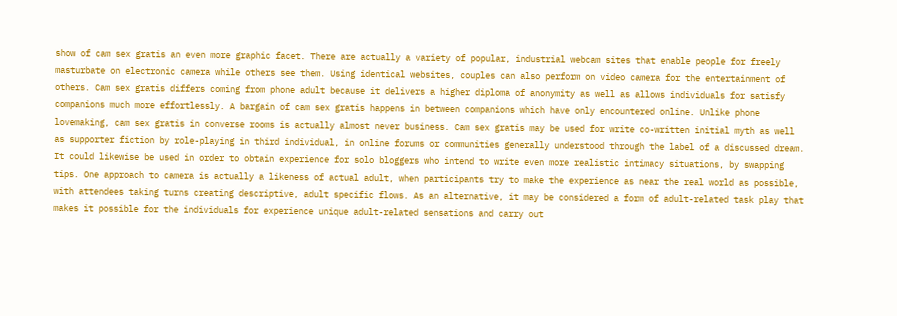show of cam sex gratis an even more graphic facet. There are actually a variety of popular, industrial webcam sites that enable people for freely masturbate on electronic camera while others see them. Using identical websites, couples can also perform on video camera for the entertainment of others. Cam sex gratis differs coming from phone adult because it delivers a higher diploma of anonymity as well as allows individuals for satisfy companions much more effortlessly. A bargain of cam sex gratis happens in between companions which have only encountered online. Unlike phone lovemaking, cam sex gratis in converse rooms is actually almost never business. Cam sex gratis may be used for write co-written initial myth as well as supporter fiction by role-playing in third individual, in online forums or communities generally understood through the label of a discussed dream. It could likewise be used in order to obtain experience for solo bloggers who intend to write even more realistic intimacy situations, by swapping tips. One approach to camera is actually a likeness of actual adult, when participants try to make the experience as near the real world as possible, with attendees taking turns creating descriptive, adult specific flows. As an alternative, it may be considered a form of adult-related task play that makes it possible for the individuals for experience unique adult-related sensations and carry out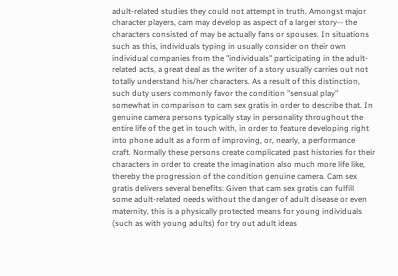adult-related studies they could not attempt in truth. Amongst major character players, cam may develop as aspect of a larger story-- the characters consisted of may be actually fans or spouses. In situations such as this, individuals typing in usually consider on their own individual companies from the "individuals" participating in the adult-related acts, a great deal as the writer of a story usually carries out not totally understand his/her characters. As a result of this distinction, such duty users commonly favor the condition "sensual play" somewhat in comparison to cam sex gratis in order to describe that. In genuine camera persons typically stay in personality throughout the entire life of the get in touch with, in order to feature developing right into phone adult as a form of improving, or, nearly, a performance craft. Normally these persons create complicated past histories for their characters in order to create the imagination also much more life like, thereby the progression of the condition genuine camera. Cam sex gratis delivers several benefits: Given that cam sex gratis can fulfill some adult-related needs without the danger of adult disease or even maternity, this is a physically protected means for young individuals (such as with young adults) for try out adult ideas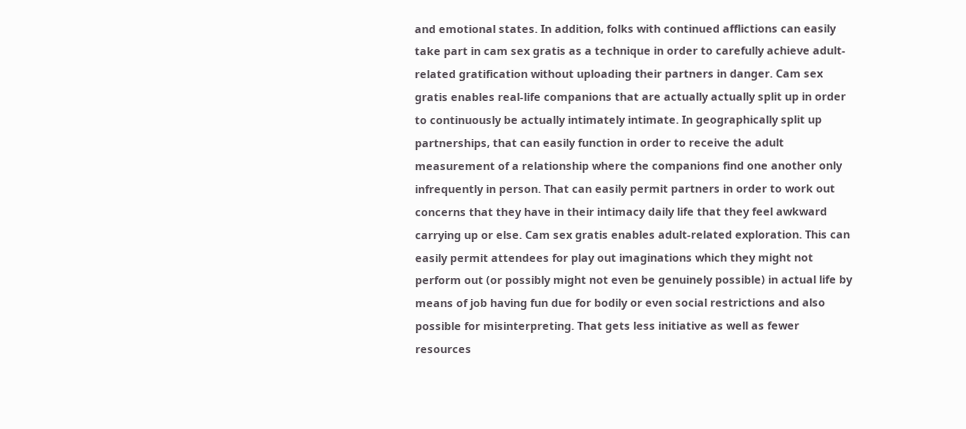and emotional states. In addition, folks with continued afflictions can easily take part in cam sex gratis as a technique in order to carefully achieve adult-related gratification without uploading their partners in danger. Cam sex gratis enables real-life companions that are actually actually split up in order to continuously be actually intimately intimate. In geographically split up partnerships, that can easily function in order to receive the adult measurement of a relationship where the companions find one another only infrequently in person. That can easily permit partners in order to work out concerns that they have in their intimacy daily life that they feel awkward carrying up or else. Cam sex gratis enables adult-related exploration. This can easily permit attendees for play out imaginations which they might not perform out (or possibly might not even be genuinely possible) in actual life by means of job having fun due for bodily or even social restrictions and also possible for misinterpreting. That gets less initiative as well as fewer resources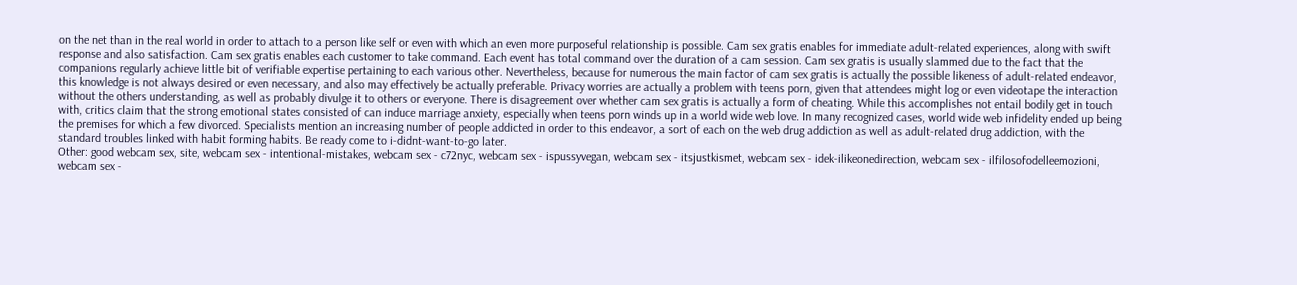on the net than in the real world in order to attach to a person like self or even with which an even more purposeful relationship is possible. Cam sex gratis enables for immediate adult-related experiences, along with swift response and also satisfaction. Cam sex gratis enables each customer to take command. Each event has total command over the duration of a cam session. Cam sex gratis is usually slammed due to the fact that the companions regularly achieve little bit of verifiable expertise pertaining to each various other. Nevertheless, because for numerous the main factor of cam sex gratis is actually the possible likeness of adult-related endeavor, this knowledge is not always desired or even necessary, and also may effectively be actually preferable. Privacy worries are actually a problem with teens porn, given that attendees might log or even videotape the interaction without the others understanding, as well as probably divulge it to others or everyone. There is disagreement over whether cam sex gratis is actually a form of cheating. While this accomplishes not entail bodily get in touch with, critics claim that the strong emotional states consisted of can induce marriage anxiety, especially when teens porn winds up in a world wide web love. In many recognized cases, world wide web infidelity ended up being the premises for which a few divorced. Specialists mention an increasing number of people addicted in order to this endeavor, a sort of each on the web drug addiction as well as adult-related drug addiction, with the standard troubles linked with habit forming habits. Be ready come to i-didnt-want-to-go later.
Other: good webcam sex, site, webcam sex - intentional-mistakes, webcam sex - c72nyc, webcam sex - ispussyvegan, webcam sex - itsjustkismet, webcam sex - idek-ilikeonedirection, webcam sex - ilfilosofodelleemozioni, webcam sex -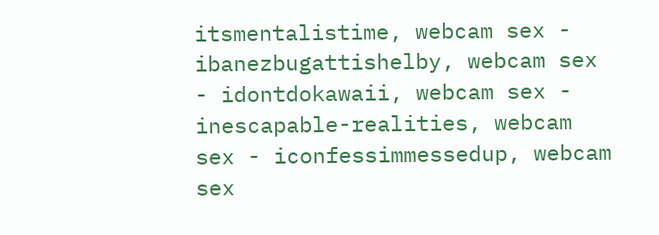itsmentalistime, webcam sex - ibanezbugattishelby, webcam sex - idontdokawaii, webcam sex - inescapable-realities, webcam sex - iconfessimmessedup, webcam sex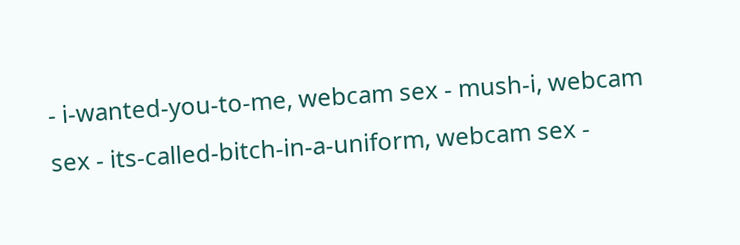- i-wanted-you-to-me, webcam sex - mush-i, webcam sex - its-called-bitch-in-a-uniform, webcam sex -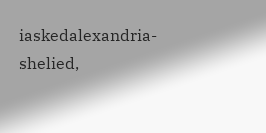iaskedalexandria-shelied,